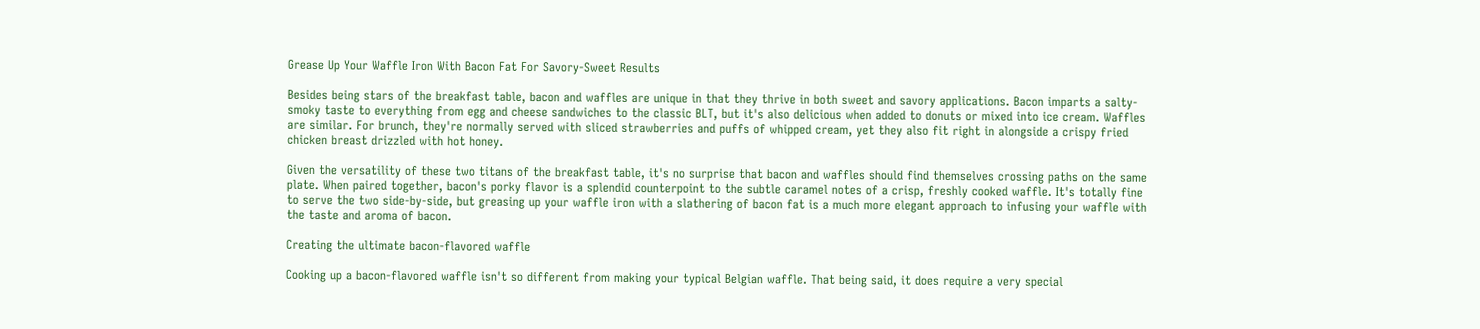Grease Up Your Waffle Iron With Bacon Fat For Savory-Sweet Results

Besides being stars of the breakfast table, bacon and waffles are unique in that they thrive in both sweet and savory applications. Bacon imparts a salty-smoky taste to everything from egg and cheese sandwiches to the classic BLT, but it's also delicious when added to donuts or mixed into ice cream. Waffles are similar. For brunch, they're normally served with sliced strawberries and puffs of whipped cream, yet they also fit right in alongside a crispy fried chicken breast drizzled with hot honey.

Given the versatility of these two titans of the breakfast table, it's no surprise that bacon and waffles should find themselves crossing paths on the same plate. When paired together, bacon's porky flavor is a splendid counterpoint to the subtle caramel notes of a crisp, freshly cooked waffle. It's totally fine to serve the two side-by-side, but greasing up your waffle iron with a slathering of bacon fat is a much more elegant approach to infusing your waffle with the taste and aroma of bacon.

Creating the ultimate bacon-flavored waffle

Cooking up a bacon-flavored waffle isn't so different from making your typical Belgian waffle. That being said, it does require a very special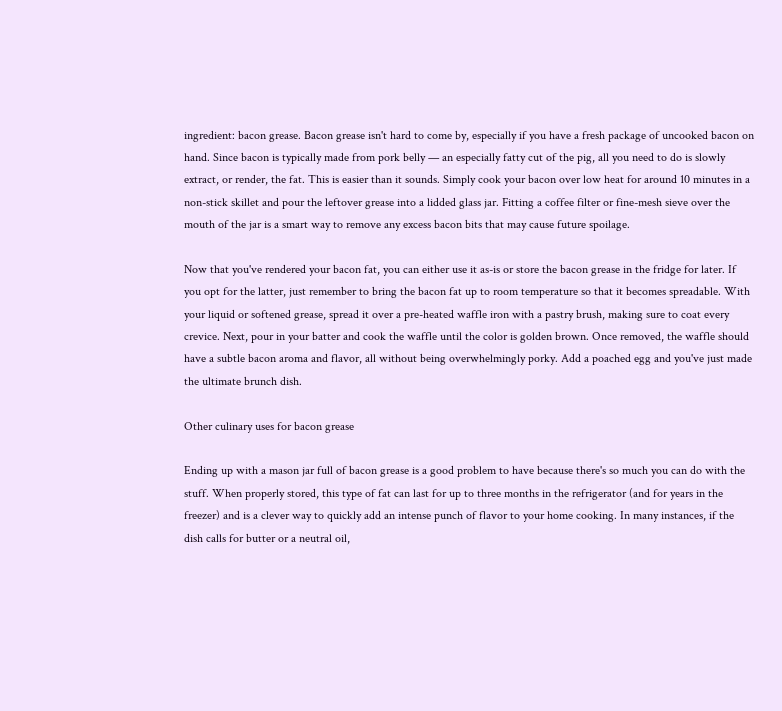ingredient: bacon grease. Bacon grease isn't hard to come by, especially if you have a fresh package of uncooked bacon on hand. Since bacon is typically made from pork belly — an especially fatty cut of the pig, all you need to do is slowly extract, or render, the fat. This is easier than it sounds. Simply cook your bacon over low heat for around 10 minutes in a non-stick skillet and pour the leftover grease into a lidded glass jar. Fitting a coffee filter or fine-mesh sieve over the mouth of the jar is a smart way to remove any excess bacon bits that may cause future spoilage.

Now that you've rendered your bacon fat, you can either use it as-is or store the bacon grease in the fridge for later. If you opt for the latter, just remember to bring the bacon fat up to room temperature so that it becomes spreadable. With your liquid or softened grease, spread it over a pre-heated waffle iron with a pastry brush, making sure to coat every crevice. Next, pour in your batter and cook the waffle until the color is golden brown. Once removed, the waffle should have a subtle bacon aroma and flavor, all without being overwhelmingly porky. Add a poached egg and you've just made the ultimate brunch dish.

Other culinary uses for bacon grease

Ending up with a mason jar full of bacon grease is a good problem to have because there's so much you can do with the stuff. When properly stored, this type of fat can last for up to three months in the refrigerator (and for years in the freezer) and is a clever way to quickly add an intense punch of flavor to your home cooking. In many instances, if the dish calls for butter or a neutral oil,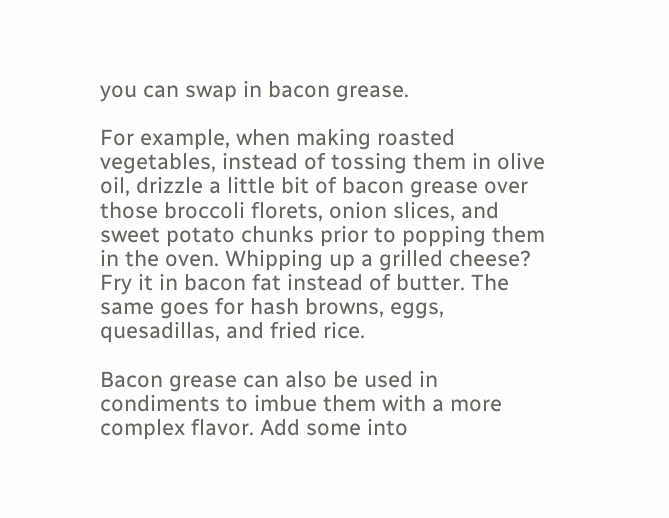you can swap in bacon grease.

For example, when making roasted vegetables, instead of tossing them in olive oil, drizzle a little bit of bacon grease over those broccoli florets, onion slices, and sweet potato chunks prior to popping them in the oven. Whipping up a grilled cheese? Fry it in bacon fat instead of butter. The same goes for hash browns, eggs, quesadillas, and fried rice.

Bacon grease can also be used in condiments to imbue them with a more complex flavor. Add some into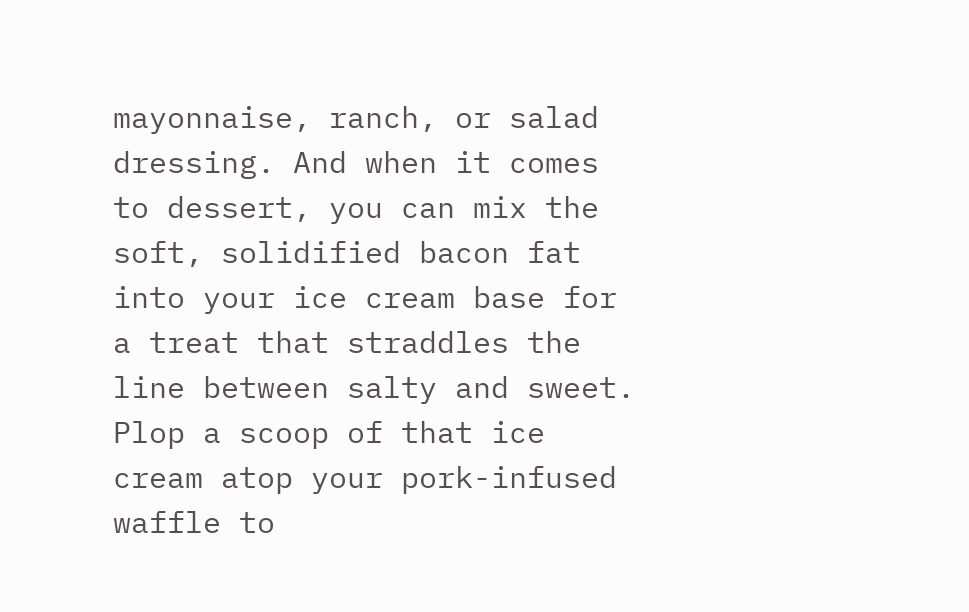mayonnaise, ranch, or salad dressing. And when it comes to dessert, you can mix the soft, solidified bacon fat into your ice cream base for a treat that straddles the line between salty and sweet. Plop a scoop of that ice cream atop your pork-infused waffle to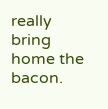really bring home the bacon.